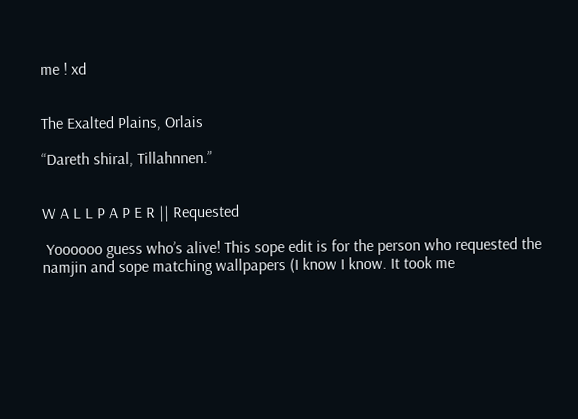me ! xd


The Exalted Plains, Orlais

“Dareth shiral, Tillahnnen.”


W A L L P A P E R || Requested

 Yoooooo guess who’s alive! This sope edit is for the person who requested the namjin and sope matching wallpapers (I know I know. It took me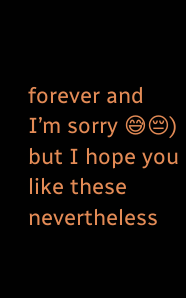forever and I’m sorry 😅😔) but I hope you like these nevertheless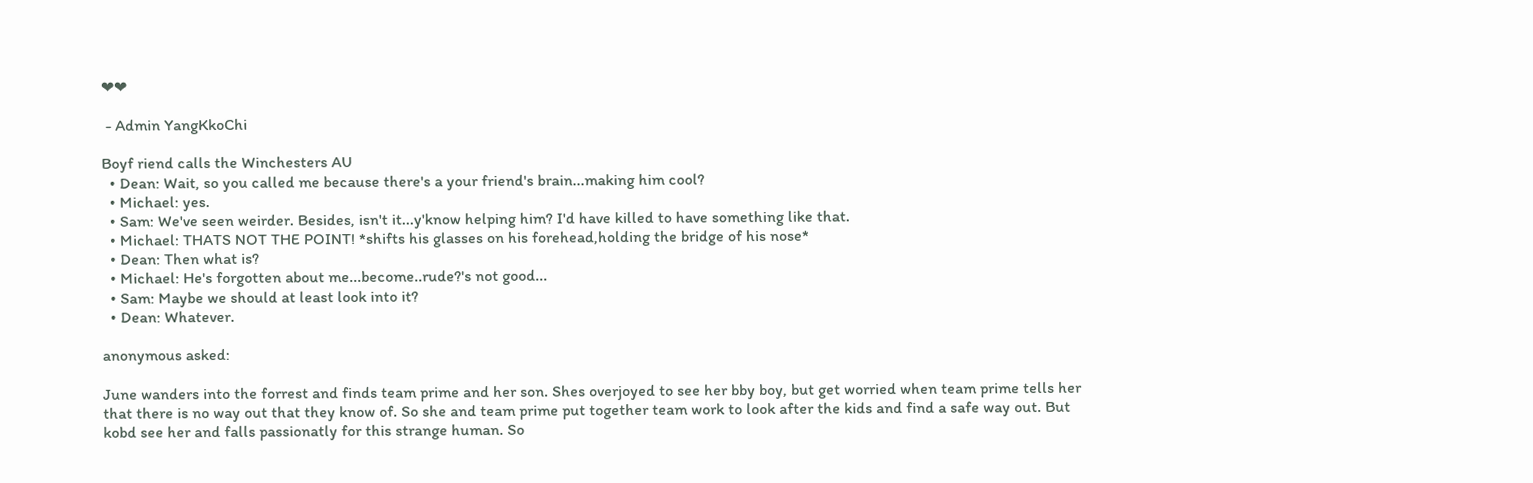❤❤

 - Admin YangKkoChi

Boyf riend calls the Winchesters AU
  • Dean: Wait, so you called me because there's a your friend's brain...making him cool?
  • Michael: yes.
  • Sam: We've seen weirder. Besides, isn't it...y'know helping him? I'd have killed to have something like that.
  • Michael: THATS NOT THE POINT! *shifts his glasses on his forehead,holding the bridge of his nose*
  • Dean: Then what is?
  • Michael: He's forgotten about me...become..rude?'s not good...
  • Sam: Maybe we should at least look into it?
  • Dean: Whatever.

anonymous asked:

June wanders into the forrest and finds team prime and her son. Shes overjoyed to see her bby boy, but get worried when team prime tells her that there is no way out that they know of. So she and team prime put together team work to look after the kids and find a safe way out. But kobd see her and falls passionatly for this strange human. So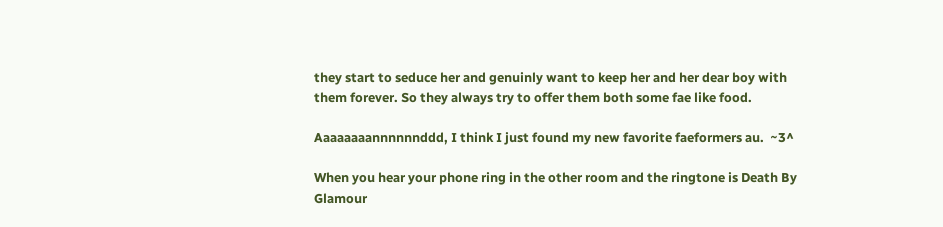they start to seduce her and genuinly want to keep her and her dear boy with them forever. So they always try to offer them both some fae like food.

Aaaaaaaannnnnnddd, I think I just found my new favorite faeformers au.  ~3^

When you hear your phone ring in the other room and the ringtone is Death By Glamour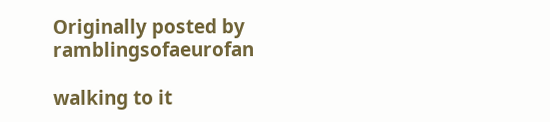Originally posted by ramblingsofaeurofan

walking to it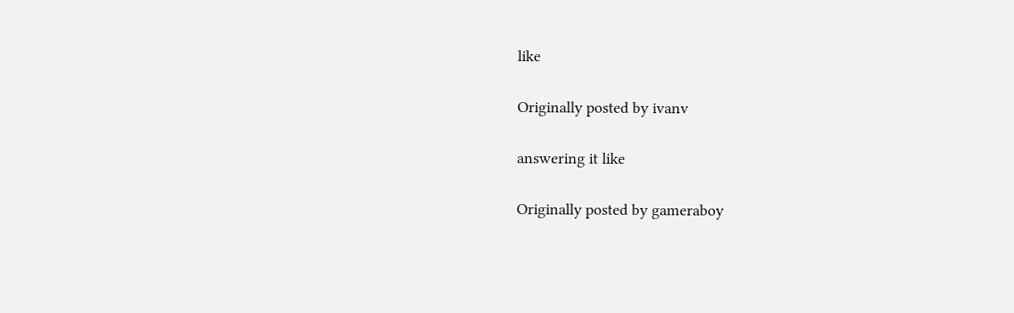like

Originally posted by ivanv

answering it like

Originally posted by gameraboy